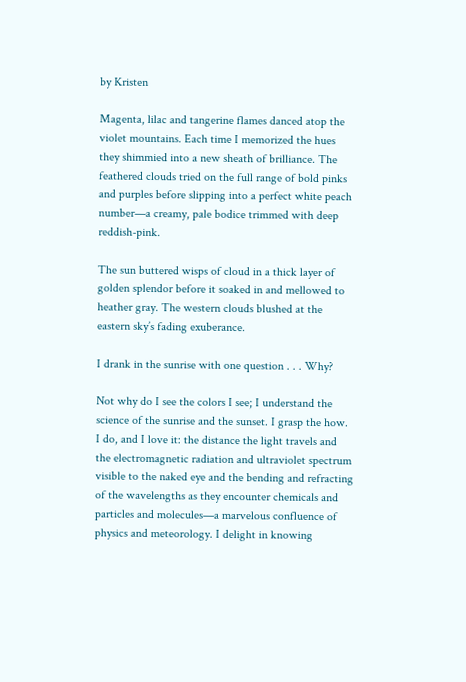by Kristen

Magenta, lilac and tangerine flames danced atop the violet mountains. Each time I memorized the hues they shimmied into a new sheath of brilliance. The feathered clouds tried on the full range of bold pinks and purples before slipping into a perfect white peach number—a creamy, pale bodice trimmed with deep reddish-pink.

The sun buttered wisps of cloud in a thick layer of golden splendor before it soaked in and mellowed to heather gray. The western clouds blushed at the eastern sky’s fading exuberance.

I drank in the sunrise with one question . . . Why?

Not why do I see the colors I see; I understand the science of the sunrise and the sunset. I grasp the how. I do, and I love it: the distance the light travels and the electromagnetic radiation and ultraviolet spectrum visible to the naked eye and the bending and refracting of the wavelengths as they encounter chemicals and particles and molecules—a marvelous confluence of physics and meteorology. I delight in knowing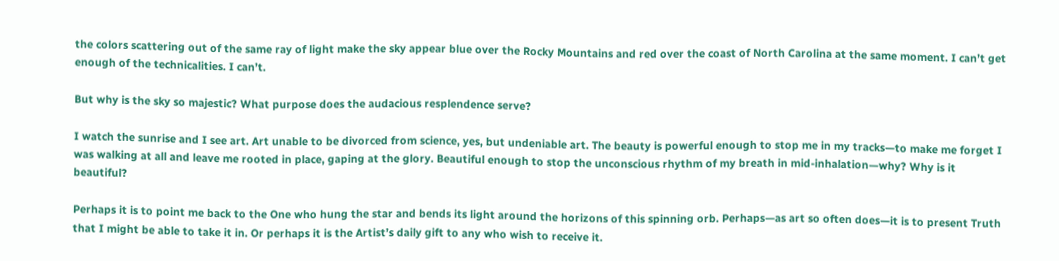the colors scattering out of the same ray of light make the sky appear blue over the Rocky Mountains and red over the coast of North Carolina at the same moment. I can’t get enough of the technicalities. I can’t.

But why is the sky so majestic? What purpose does the audacious resplendence serve?

I watch the sunrise and I see art. Art unable to be divorced from science, yes, but undeniable art. The beauty is powerful enough to stop me in my tracks—to make me forget I was walking at all and leave me rooted in place, gaping at the glory. Beautiful enough to stop the unconscious rhythm of my breath in mid-inhalation—why? Why is it beautiful?

Perhaps it is to point me back to the One who hung the star and bends its light around the horizons of this spinning orb. Perhaps—as art so often does—it is to present Truth that I might be able to take it in. Or perhaps it is the Artist’s daily gift to any who wish to receive it.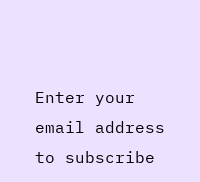Enter your email address to subscribe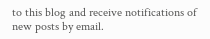to this blog and receive notifications of new posts by email.